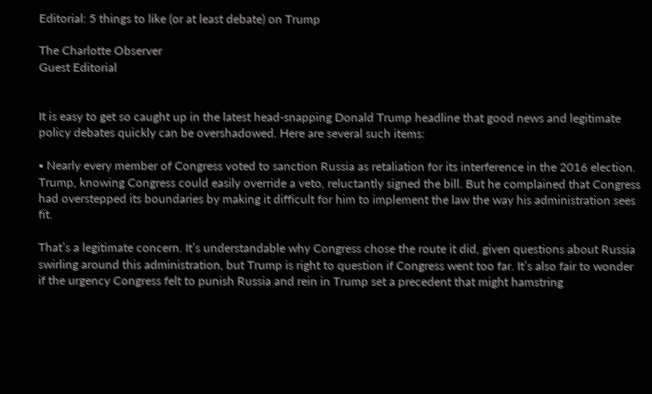Editorial: 5 things to like (or at least debate) on Trump

The Charlotte Observer
Guest Editorial


It is easy to get so caught up in the latest head-snapping Donald Trump headline that good news and legitimate policy debates quickly can be overshadowed. Here are several such items:

▪ Nearly every member of Congress voted to sanction Russia as retaliation for its interference in the 2016 election. Trump, knowing Congress could easily override a veto, reluctantly signed the bill. But he complained that Congress had overstepped its boundaries by making it difficult for him to implement the law the way his administration sees fit.

That’s a legitimate concern. It’s understandable why Congress chose the route it did, given questions about Russia swirling around this administration, but Trump is right to question if Congress went too far. It’s also fair to wonder if the urgency Congress felt to punish Russia and rein in Trump set a precedent that might hamstring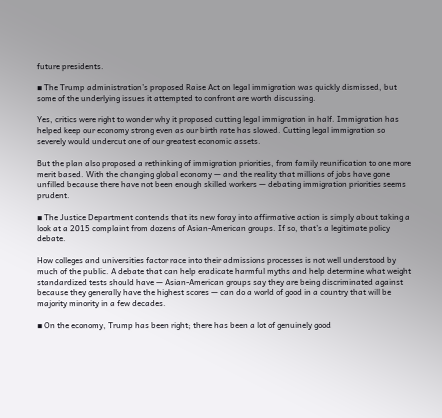future presidents.

▪ The Trump administration’s proposed Raise Act on legal immigration was quickly dismissed, but some of the underlying issues it attempted to confront are worth discussing.

Yes, critics were right to wonder why it proposed cutting legal immigration in half. Immigration has helped keep our economy strong even as our birth rate has slowed. Cutting legal immigration so severely would undercut one of our greatest economic assets.

But the plan also proposed a rethinking of immigration priorities, from family reunification to one more merit based. With the changing global economy — and the reality that millions of jobs have gone unfilled because there have not been enough skilled workers — debating immigration priorities seems prudent.

▪ The Justice Department contends that its new foray into affirmative action is simply about taking a look at a 2015 complaint from dozens of Asian-American groups. If so, that’s a legitimate policy debate.

How colleges and universities factor race into their admissions processes is not well understood by much of the public. A debate that can help eradicate harmful myths and help determine what weight standardized tests should have — Asian-American groups say they are being discriminated against because they generally have the highest scores — can do a world of good in a country that will be majority minority in a few decades.

▪ On the economy, Trump has been right; there has been a lot of genuinely good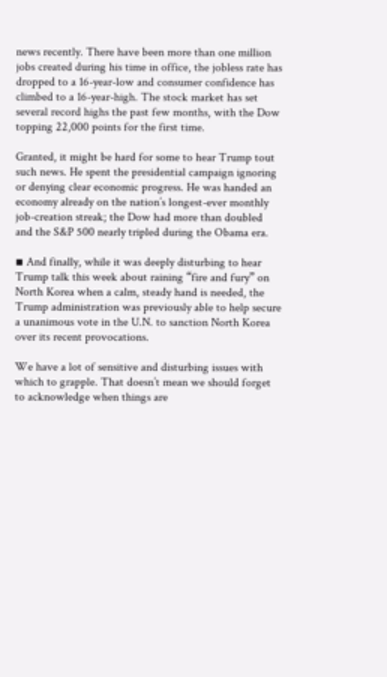news recently. There have been more than one million jobs created during his time in office, the jobless rate has dropped to a 16-year-low and consumer confidence has climbed to a 16-year-high. The stock market has set several record highs the past few months, with the Dow topping 22,000 points for the first time.

Granted, it might be hard for some to hear Trump tout such news. He spent the presidential campaign ignoring or denying clear economic progress. He was handed an economy already on the nation’s longest-ever monthly job-creation streak; the Dow had more than doubled and the S&P 500 nearly tripled during the Obama era.

▪ And finally, while it was deeply disturbing to hear Trump talk this week about raining “fire and fury” on North Korea when a calm, steady hand is needed, the Trump administration was previously able to help secure a unanimous vote in the U.N. to sanction North Korea over its recent provocations.

We have a lot of sensitive and disturbing issues with which to grapple. That doesn’t mean we should forget to acknowledge when things are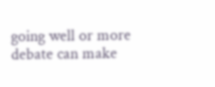going well or more debate can make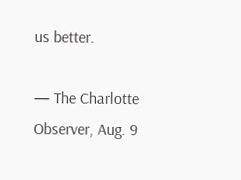us better.

— The Charlotte Observer, Aug. 9